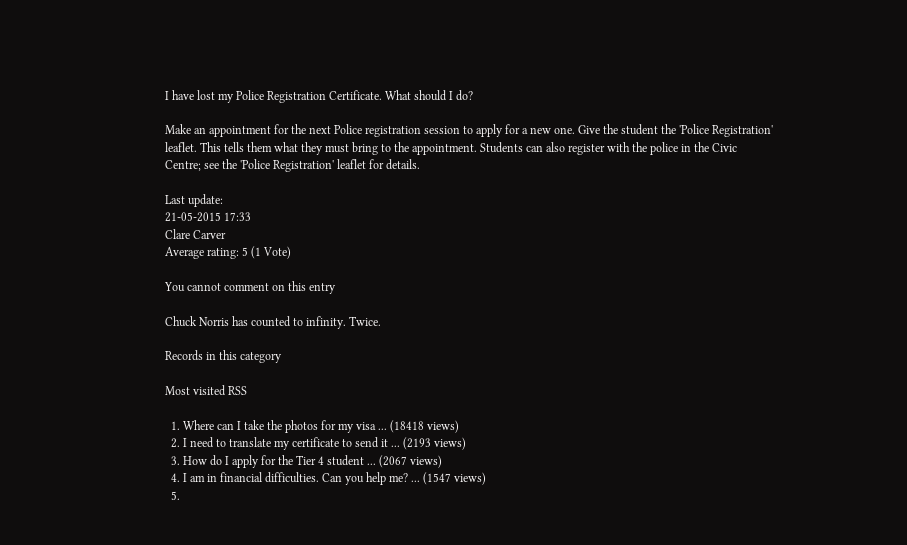I have lost my Police Registration Certificate. What should I do?

Make an appointment for the next Police registration session to apply for a new one. Give the student the 'Police Registration' leaflet. This tells them what they must bring to the appointment. Students can also register with the police in the Civic Centre; see the 'Police Registration' leaflet for details.

Last update:
21-05-2015 17:33
Clare Carver
Average rating: 5 (1 Vote)

You cannot comment on this entry

Chuck Norris has counted to infinity. Twice.

Records in this category

Most visited RSS

  1. Where can I take the photos for my visa ... (18418 views)
  2. I need to translate my certificate to send it ... (2193 views)
  3. How do I apply for the Tier 4 student ... (2067 views)
  4. I am in financial difficulties. Can you help me? ... (1547 views)
  5.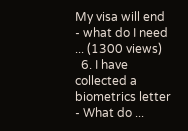My visa will end - what do I need ... (1300 views)
  6. I have collected a biometrics letter - What do ...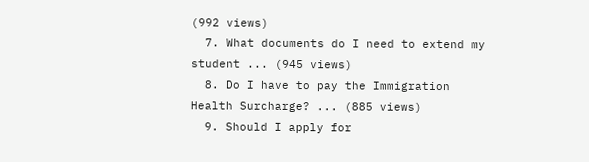(992 views)
  7. What documents do I need to extend my student ... (945 views)
  8. Do I have to pay the Immigration Health Surcharge? ... (885 views)
  9. Should I apply for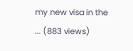my new visa in the ... (883 views)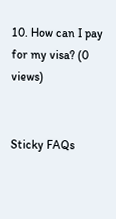10. How can I pay for my visa? (0 views)


Sticky FAQs